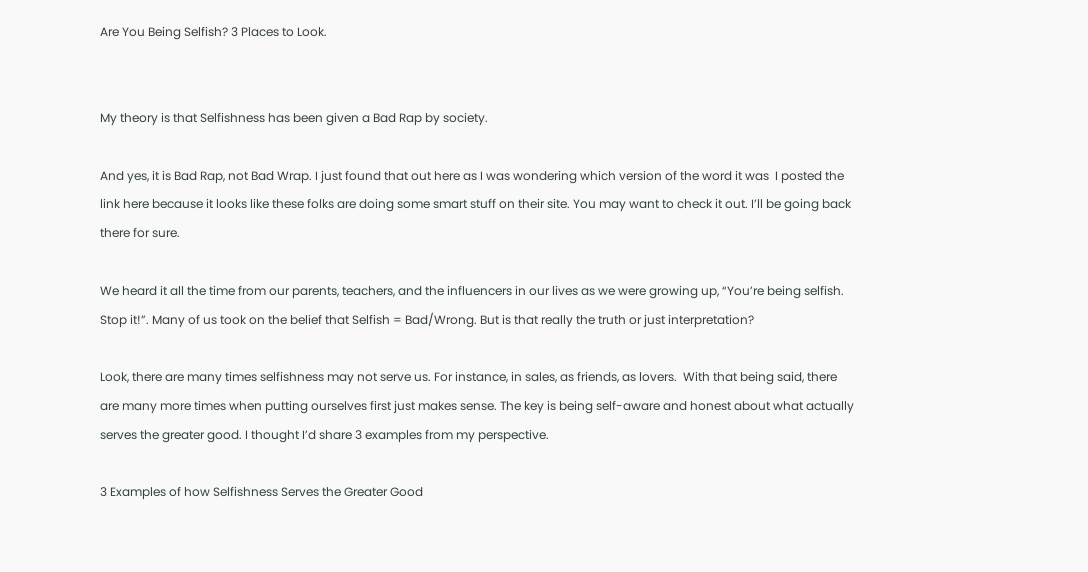Are You Being Selfish? 3 Places to Look.


My theory is that Selfishness has been given a Bad Rap by society.

And yes, it is Bad Rap, not Bad Wrap. I just found that out here as I was wondering which version of the word it was  I posted the link here because it looks like these folks are doing some smart stuff on their site. You may want to check it out. I’ll be going back there for sure.

We heard it all the time from our parents, teachers, and the influencers in our lives as we were growing up, “You’re being selfish. Stop it!”. Many of us took on the belief that Selfish = Bad/Wrong. But is that really the truth or just interpretation?

Look, there are many times selfishness may not serve us. For instance, in sales, as friends, as lovers.  With that being said, there are many more times when putting ourselves first just makes sense. The key is being self-aware and honest about what actually serves the greater good. I thought I’d share 3 examples from my perspective.

3 Examples of how Selfishness Serves the Greater Good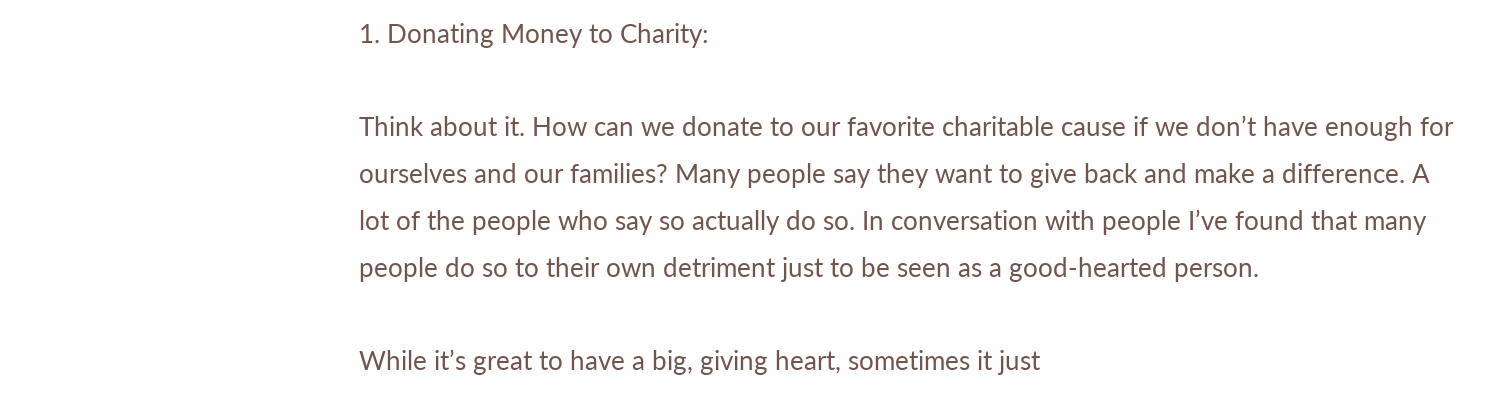1. Donating Money to Charity:

Think about it. How can we donate to our favorite charitable cause if we don’t have enough for ourselves and our families? Many people say they want to give back and make a difference. A lot of the people who say so actually do so. In conversation with people I’ve found that many people do so to their own detriment just to be seen as a good-hearted person.

While it’s great to have a big, giving heart, sometimes it just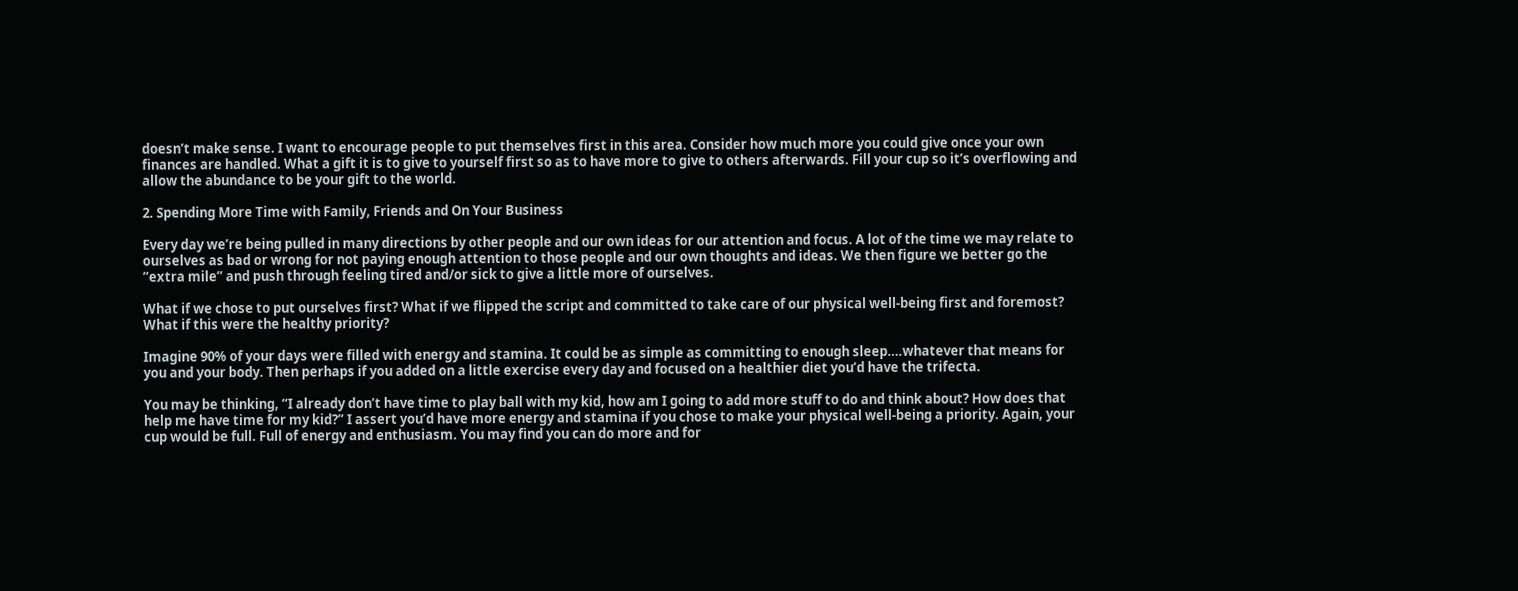doesn’t make sense. I want to encourage people to put themselves first in this area. Consider how much more you could give once your own finances are handled. What a gift it is to give to yourself first so as to have more to give to others afterwards. Fill your cup so it’s overflowing and allow the abundance to be your gift to the world.

2. Spending More Time with Family, Friends and On Your Business

Every day we’re being pulled in many directions by other people and our own ideas for our attention and focus. A lot of the time we may relate to ourselves as bad or wrong for not paying enough attention to those people and our own thoughts and ideas. We then figure we better go the “extra mile” and push through feeling tired and/or sick to give a little more of ourselves.

What if we chose to put ourselves first? What if we flipped the script and committed to take care of our physical well-being first and foremost? What if this were the healthy priority?

Imagine 90% of your days were filled with energy and stamina. It could be as simple as committing to enough sleep….whatever that means for you and your body. Then perhaps if you added on a little exercise every day and focused on a healthier diet you’d have the trifecta.

You may be thinking, “I already don’t have time to play ball with my kid, how am I going to add more stuff to do and think about? How does that help me have time for my kid?” I assert you’d have more energy and stamina if you chose to make your physical well-being a priority. Again, your cup would be full. Full of energy and enthusiasm. You may find you can do more and for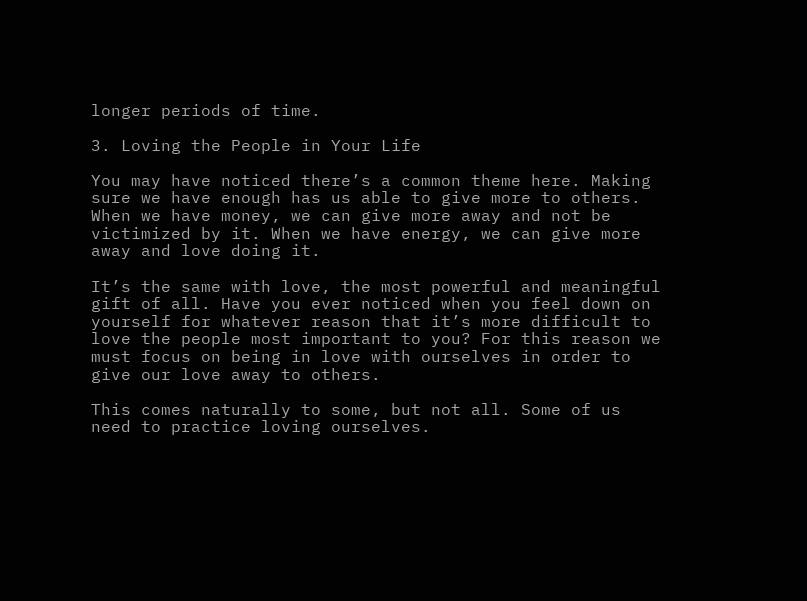longer periods of time.

3. Loving the People in Your Life

You may have noticed there’s a common theme here. Making sure we have enough has us able to give more to others. When we have money, we can give more away and not be victimized by it. When we have energy, we can give more away and love doing it.

It’s the same with love, the most powerful and meaningful gift of all. Have you ever noticed when you feel down on yourself for whatever reason that it’s more difficult to love the people most important to you? For this reason we must focus on being in love with ourselves in order to give our love away to others.

This comes naturally to some, but not all. Some of us need to practice loving ourselves.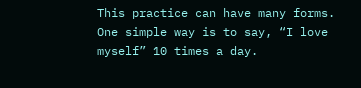This practice can have many forms. One simple way is to say, “I love myself” 10 times a day.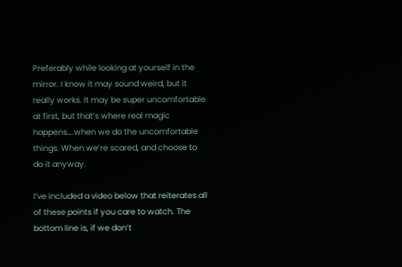Preferably while looking at yourself in the mirror. I know it may sound weird, but it really works. It may be super uncomfortable at first, but that’s where real magic happens….when we do the uncomfortable things. When we’re scared, and choose to do it anyway.

I’ve included a video below that reiterates all of these points if you care to watch. The bottom line is, if we don’t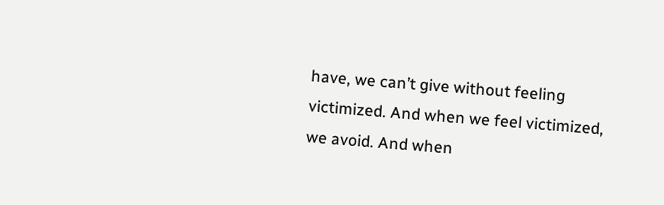have, we can’t give without feeling victimized. And when we feel victimized, we avoid. And when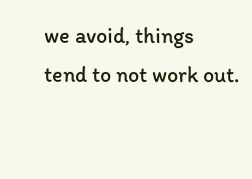we avoid, things tend to not work out.